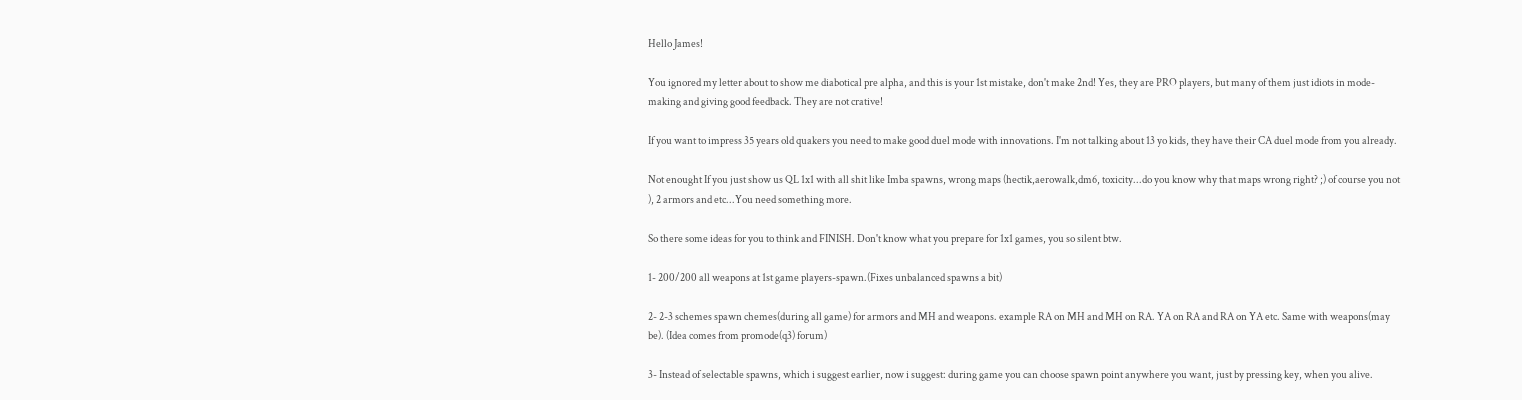Hello James!

You ignored my letter about to show me diabotical pre alpha, and this is your 1st mistake, don't make 2nd! Yes, they are PRO players, but many of them just idiots in mode-making and giving good feedback. They are not crative!

If you want to impress 35 years old quakers you need to make good duel mode with innovations. I'm not talking about 13 yo kids, they have their CA duel mode from you already.

Not enought If you just show us QL 1x1 with all shit like Imba spawns, wrong maps (hectik,aerowalk,dm6, toxicity...do you know why that maps wrong right? ;) of course you not ), 2 armors and etc...You need something more.

So there some ideas for you to think and FINISH. Don't know what you prepare for 1x1 games, you so silent btw.

1- 200/200 all weapons at 1st game players-spawn.(Fixes unbalanced spawns a bit)

2- 2-3 schemes spawn chemes(during all game) for armors and MH and weapons. example RA on MH and MH on RA. YA on RA and RA on YA etc. Same with weapons(may be). (Idea comes from promode(q3) forum)

3- Instead of selectable spawns, which i suggest earlier, now i suggest: during game you can choose spawn point anywhere you want, just by pressing key, when you alive.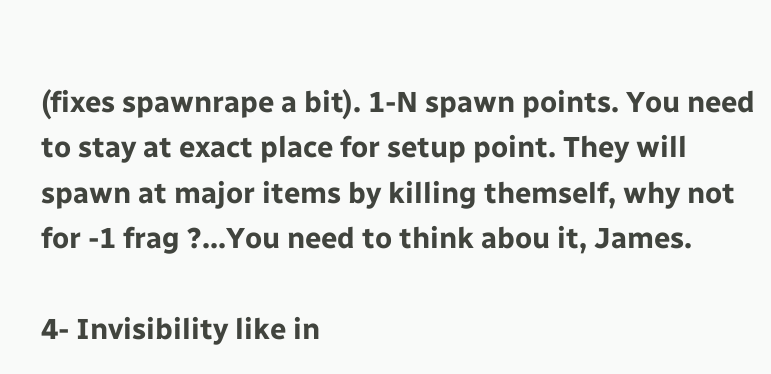(fixes spawnrape a bit). 1-N spawn points. You need to stay at exact place for setup point. They will spawn at major items by killing themself, why not for -1 frag ?...You need to think abou it, James.

4- Invisibility like in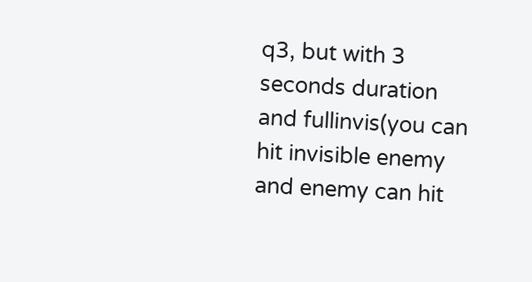q3, but with 3 seconds duration and fullinvis(you can hit invisible enemy and enemy can hit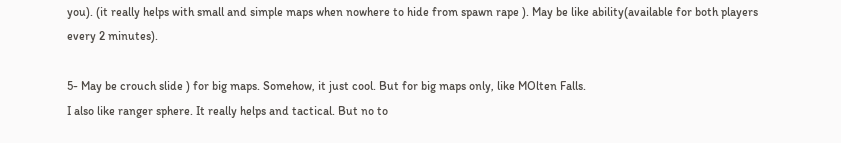you). (it really helps with small and simple maps when nowhere to hide from spawn rape ). May be like ability(available for both players every 2 minutes).

5- May be crouch slide ) for big maps. Somehow, it just cool. But for big maps only, like MOlten Falls.
I also like ranger sphere. It really helps and tactical. But no to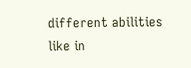different abilities like in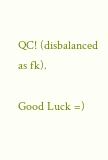QC! (disbalanced as fk).

Good Luck =)